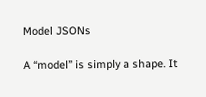Model JSONs

A “model” is simply a shape. It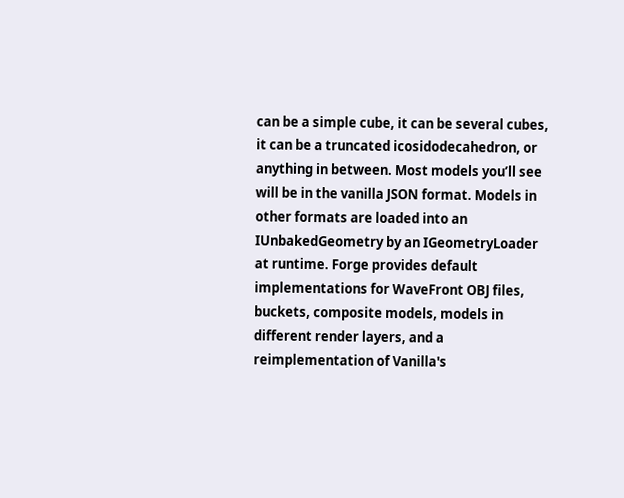can be a simple cube, it can be several cubes, it can be a truncated icosidodecahedron, or anything in between. Most models you’ll see will be in the vanilla JSON format. Models in other formats are loaded into an IUnbakedGeometry by an IGeometryLoader at runtime. Forge provides default implementations for WaveFront OBJ files, buckets, composite models, models in different render layers, and a reimplementation of Vanilla's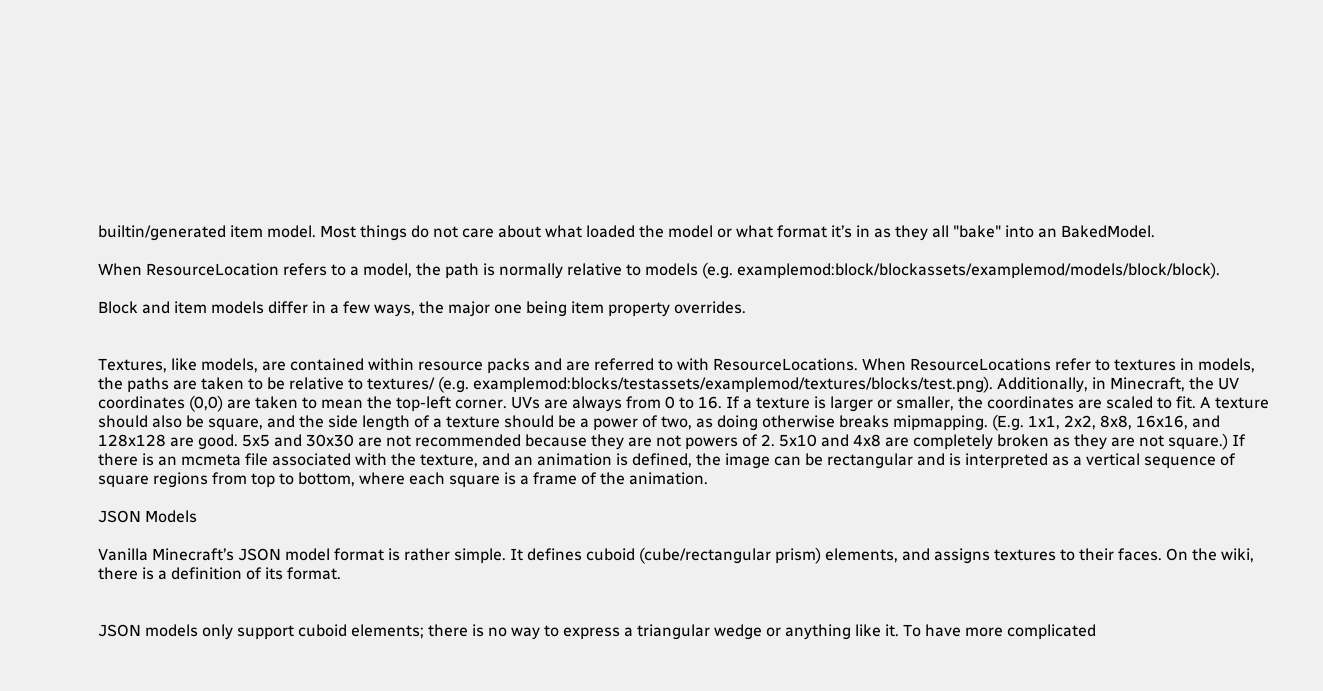builtin/generated item model. Most things do not care about what loaded the model or what format it’s in as they all "bake" into an BakedModel.

When ResourceLocation refers to a model, the path is normally relative to models (e.g. examplemod:block/blockassets/examplemod/models/block/block).

Block and item models differ in a few ways, the major one being item property overrides.


Textures, like models, are contained within resource packs and are referred to with ResourceLocations. When ResourceLocations refer to textures in models, the paths are taken to be relative to textures/ (e.g. examplemod:blocks/testassets/examplemod/textures/blocks/test.png). Additionally, in Minecraft, the UV coordinates (0,0) are taken to mean the top-left corner. UVs are always from 0 to 16. If a texture is larger or smaller, the coordinates are scaled to fit. A texture should also be square, and the side length of a texture should be a power of two, as doing otherwise breaks mipmapping. (E.g. 1x1, 2x2, 8x8, 16x16, and 128x128 are good. 5x5 and 30x30 are not recommended because they are not powers of 2. 5x10 and 4x8 are completely broken as they are not square.) If there is an mcmeta file associated with the texture, and an animation is defined, the image can be rectangular and is interpreted as a vertical sequence of square regions from top to bottom, where each square is a frame of the animation.

JSON Models

Vanilla Minecraft’s JSON model format is rather simple. It defines cuboid (cube/rectangular prism) elements, and assigns textures to their faces. On the wiki, there is a definition of its format.


JSON models only support cuboid elements; there is no way to express a triangular wedge or anything like it. To have more complicated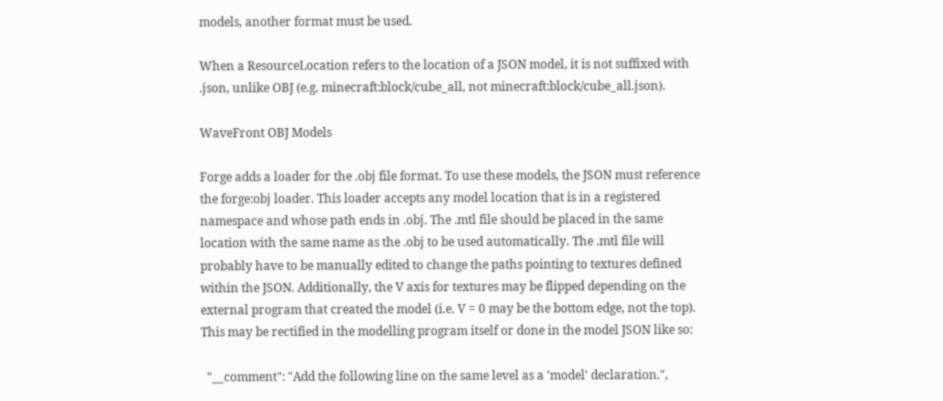models, another format must be used.

When a ResourceLocation refers to the location of a JSON model, it is not suffixed with .json, unlike OBJ (e.g. minecraft:block/cube_all, not minecraft:block/cube_all.json).

WaveFront OBJ Models

Forge adds a loader for the .obj file format. To use these models, the JSON must reference the forge:obj loader. This loader accepts any model location that is in a registered namespace and whose path ends in .obj. The .mtl file should be placed in the same location with the same name as the .obj to be used automatically. The .mtl file will probably have to be manually edited to change the paths pointing to textures defined within the JSON. Additionally, the V axis for textures may be flipped depending on the external program that created the model (i.e. V = 0 may be the bottom edge, not the top). This may be rectified in the modelling program itself or done in the model JSON like so:

  "__comment": "Add the following line on the same level as a 'model' declaration.",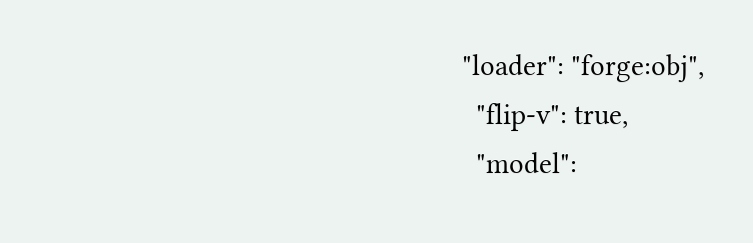"loader": "forge:obj",
  "flip-v": true,
  "model":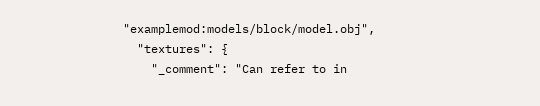"examplemod:models/block/model.obj",
  "textures": {
    "_comment": "Can refer to in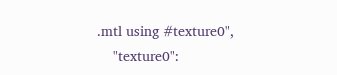.mtl using #texture0",
    "texture0":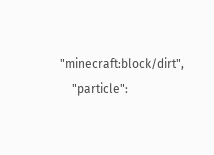"minecraft:block/dirt",
    "particle":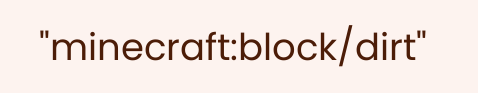"minecraft:block/dirt"